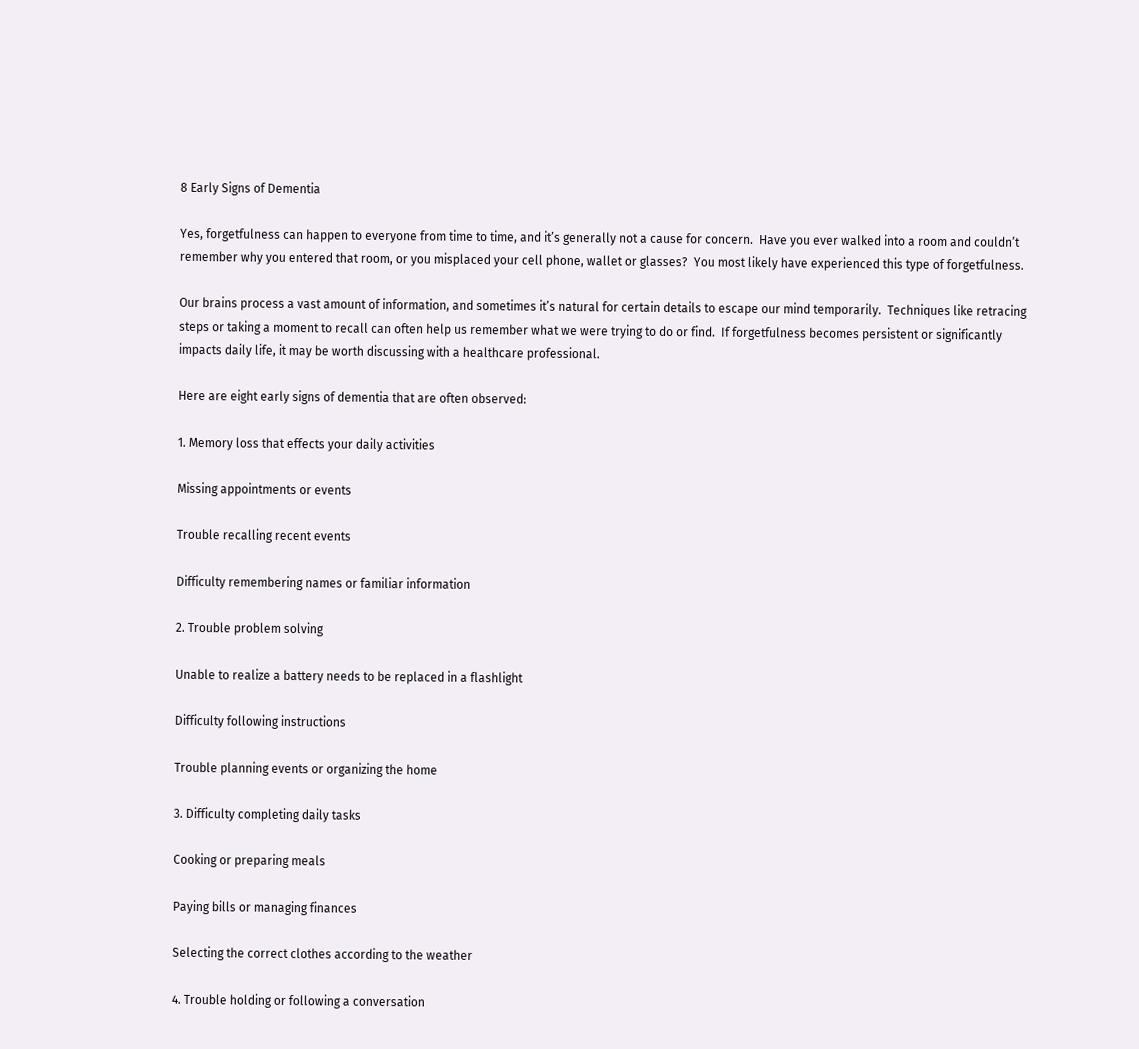8 Early Signs of Dementia

Yes, forgetfulness can happen to everyone from time to time, and it’s generally not a cause for concern.  Have you ever walked into a room and couldn’t remember why you entered that room, or you misplaced your cell phone, wallet or glasses?  You most likely have experienced this type of forgetfulness.

Our brains process a vast amount of information, and sometimes it’s natural for certain details to escape our mind temporarily.  Techniques like retracing steps or taking a moment to recall can often help us remember what we were trying to do or find.  If forgetfulness becomes persistent or significantly impacts daily life, it may be worth discussing with a healthcare professional.

Here are eight early signs of dementia that are often observed:

1. Memory loss that effects your daily activities

Missing appointments or events

Trouble recalling recent events

Difficulty remembering names or familiar information

2. Trouble problem solving

Unable to realize a battery needs to be replaced in a flashlight

Difficulty following instructions

Trouble planning events or organizing the home

3. Difficulty completing daily tasks

Cooking or preparing meals

Paying bills or managing finances

Selecting the correct clothes according to the weather

4. Trouble holding or following a conversation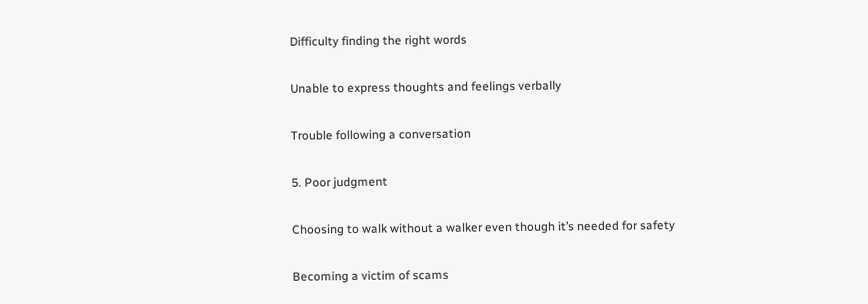Difficulty finding the right words

Unable to express thoughts and feelings verbally

Trouble following a conversation

5. Poor judgment

Choosing to walk without a walker even though it’s needed for safety

Becoming a victim of scams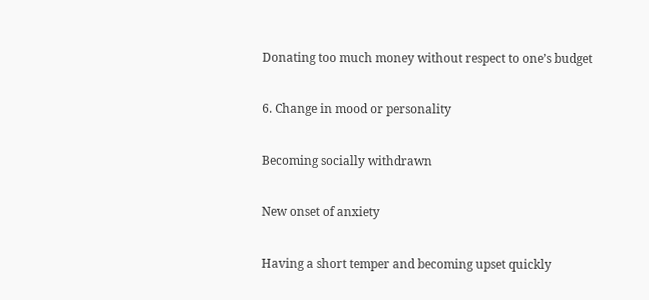Donating too much money without respect to one’s budget

6. Change in mood or personality

Becoming socially withdrawn

New onset of anxiety

Having a short temper and becoming upset quickly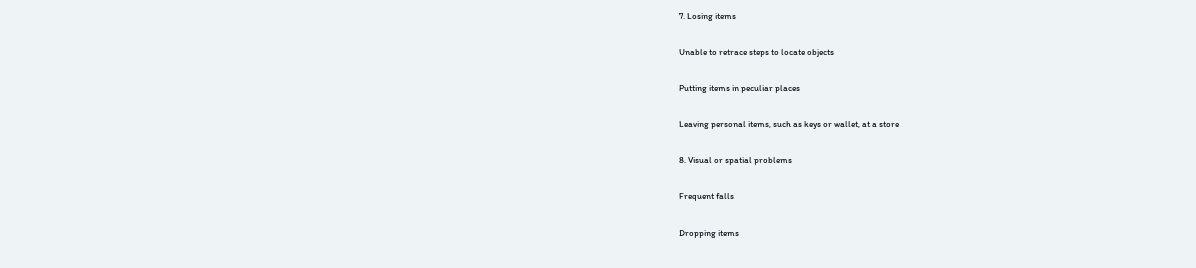7. Losing items

Unable to retrace steps to locate objects

Putting items in peculiar places

Leaving personal items, such as keys or wallet, at a store

8. Visual or spatial problems

Frequent falls

Dropping items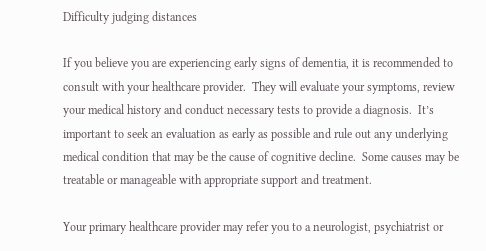Difficulty judging distances

If you believe you are experiencing early signs of dementia, it is recommended to consult with your healthcare provider.  They will evaluate your symptoms, review your medical history and conduct necessary tests to provide a diagnosis.  It’s important to seek an evaluation as early as possible and rule out any underlying medical condition that may be the cause of cognitive decline.  Some causes may be treatable or manageable with appropriate support and treatment.

Your primary healthcare provider may refer you to a neurologist, psychiatrist or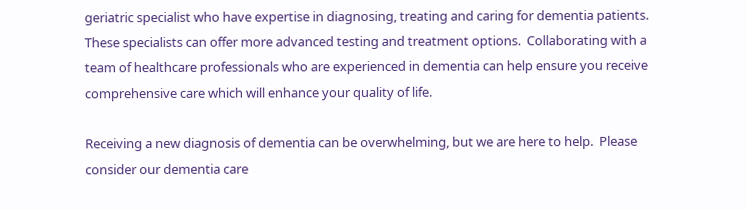geriatric specialist who have expertise in diagnosing, treating and caring for dementia patients.  These specialists can offer more advanced testing and treatment options.  Collaborating with a team of healthcare professionals who are experienced in dementia can help ensure you receive comprehensive care which will enhance your quality of life.

Receiving a new diagnosis of dementia can be overwhelming, but we are here to help.  Please consider our dementia care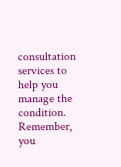consultation services to help you manage the condition.  Remember, you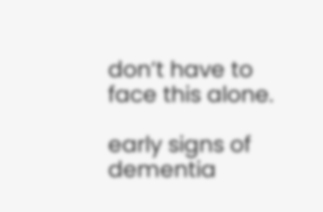don’t have to face this alone.

early signs of dementia